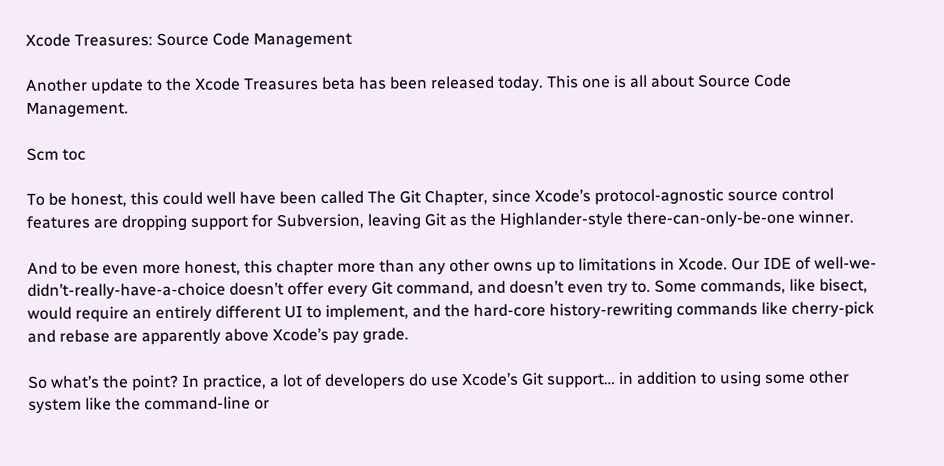Xcode Treasures: Source Code Management

Another update to the Xcode Treasures beta has been released today. This one is all about Source Code Management.

Scm toc

To be honest, this could well have been called The Git Chapter, since Xcode’s protocol-agnostic source control features are dropping support for Subversion, leaving Git as the Highlander-style there-can-only-be-one winner.

And to be even more honest, this chapter more than any other owns up to limitations in Xcode. Our IDE of well-we-didn’t-really-have-a-choice doesn’t offer every Git command, and doesn’t even try to. Some commands, like bisect, would require an entirely different UI to implement, and the hard-core history-rewriting commands like cherry-pick and rebase are apparently above Xcode’s pay grade.

So what’s the point? In practice, a lot of developers do use Xcode’s Git support… in addition to using some other system like the command-line or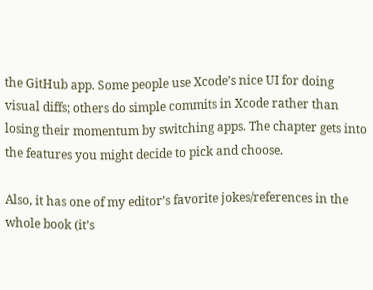the GitHub app. Some people use Xcode’s nice UI for doing visual diffs; others do simple commits in Xcode rather than losing their momentum by switching apps. The chapter gets into the features you might decide to pick and choose.

Also, it has one of my editor’s favorite jokes/references in the whole book (it’s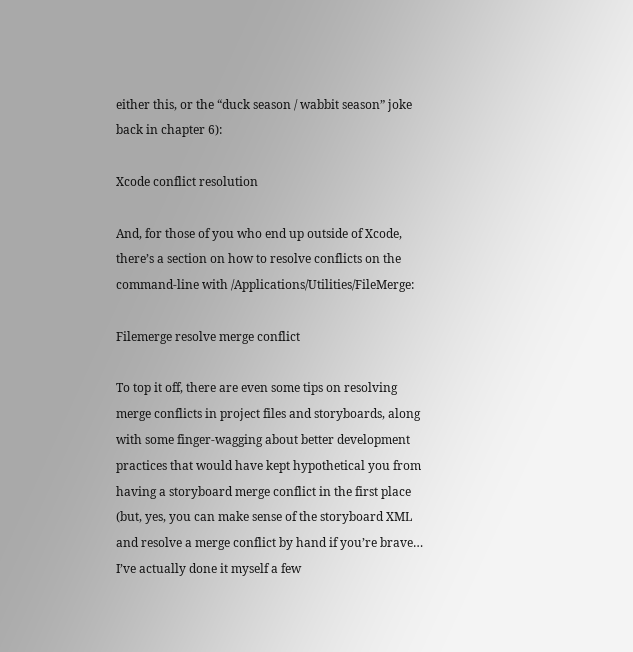either this, or the “duck season / wabbit season” joke back in chapter 6):

Xcode conflict resolution

And, for those of you who end up outside of Xcode, there’s a section on how to resolve conflicts on the command-line with /Applications/Utilities/FileMerge:

Filemerge resolve merge conflict

To top it off, there are even some tips on resolving merge conflicts in project files and storyboards, along with some finger-wagging about better development practices that would have kept hypothetical you from having a storyboard merge conflict in the first place (but, yes, you can make sense of the storyboard XML and resolve a merge conflict by hand if you’re brave… I’ve actually done it myself a few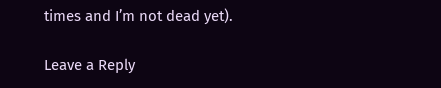times and I’m not dead yet).

Leave a Reply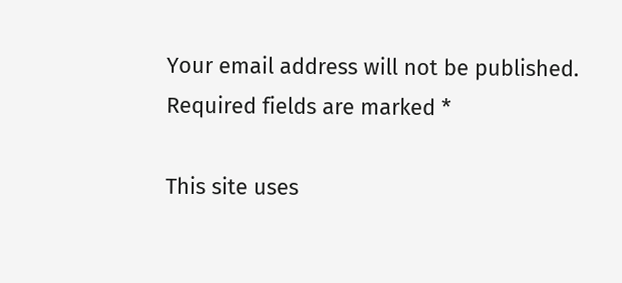Your email address will not be published. Required fields are marked *

This site uses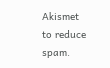Akismet to reduce spam.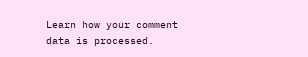Learn how your comment data is processed.